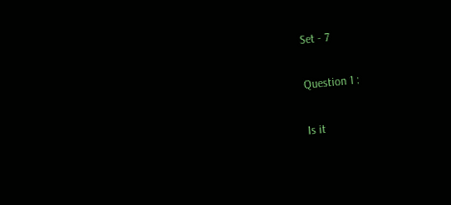Set - 7

Question 1 :

Is it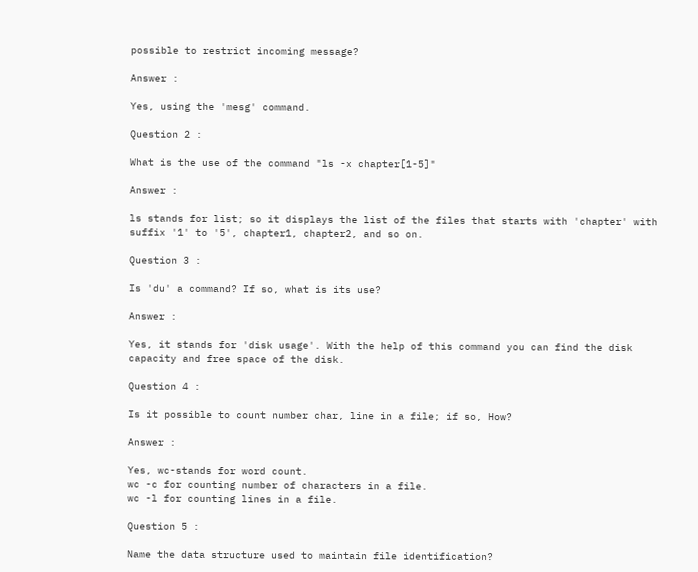possible to restrict incoming message?

Answer :

Yes, using the 'mesg' command.

Question 2 :

What is the use of the command "ls -x chapter[1-5]"

Answer :

ls stands for list; so it displays the list of the files that starts with 'chapter' with suffix '1' to '5', chapter1, chapter2, and so on.

Question 3 :

Is 'du' a command? If so, what is its use?

Answer :

Yes, it stands for 'disk usage'. With the help of this command you can find the disk capacity and free space of the disk.

Question 4 :

Is it possible to count number char, line in a file; if so, How?

Answer :

Yes, wc-stands for word count.
wc -c for counting number of characters in a file.
wc -l for counting lines in a file.

Question 5 :

Name the data structure used to maintain file identification?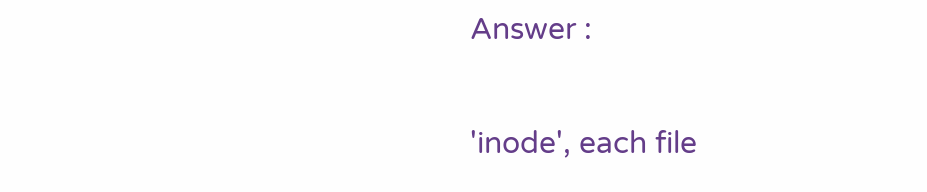Answer :

'inode', each file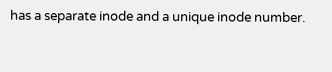has a separate inode and a unique inode number.